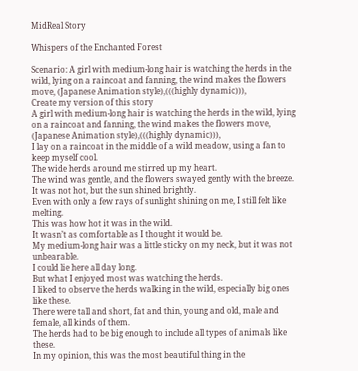MidReal Story

Whispers of the Enchanted Forest

Scenario: A girl with medium-long hair is watching the herds in the wild, lying on a raincoat and fanning, the wind makes the flowers move, (Japanese Animation style),(((highly dynamic))),
Create my version of this story
A girl with medium-long hair is watching the herds in the wild, lying on a raincoat and fanning, the wind makes the flowers move, (Japanese Animation style),(((highly dynamic))),
I lay on a raincoat in the middle of a wild meadow, using a fan to keep myself cool.
The wide herds around me stirred up my heart.
The wind was gentle, and the flowers swayed gently with the breeze.
It was not hot, but the sun shined brightly.
Even with only a few rays of sunlight shining on me, I still felt like melting.
This was how hot it was in the wild.
It wasn’t as comfortable as I thought it would be.
My medium-long hair was a little sticky on my neck, but it was not unbearable.
I could lie here all day long.
But what I enjoyed most was watching the herds.
I liked to observe the herds walking in the wild, especially big ones like these.
There were tall and short, fat and thin, young and old, male and female, all kinds of them.
The herds had to be big enough to include all types of animals like these.
In my opinion, this was the most beautiful thing in the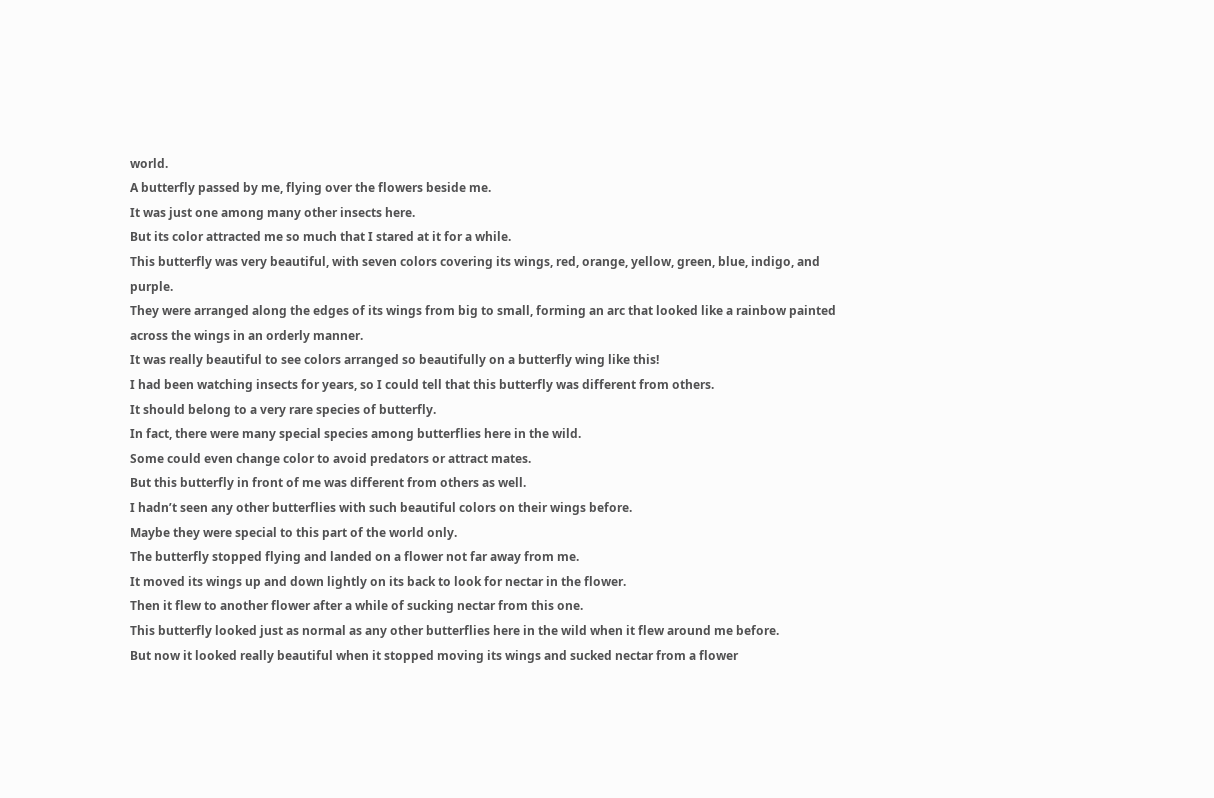world.
A butterfly passed by me, flying over the flowers beside me.
It was just one among many other insects here.
But its color attracted me so much that I stared at it for a while.
This butterfly was very beautiful, with seven colors covering its wings, red, orange, yellow, green, blue, indigo, and purple.
They were arranged along the edges of its wings from big to small, forming an arc that looked like a rainbow painted across the wings in an orderly manner.
It was really beautiful to see colors arranged so beautifully on a butterfly wing like this!
I had been watching insects for years, so I could tell that this butterfly was different from others.
It should belong to a very rare species of butterfly.
In fact, there were many special species among butterflies here in the wild.
Some could even change color to avoid predators or attract mates.
But this butterfly in front of me was different from others as well.
I hadn’t seen any other butterflies with such beautiful colors on their wings before.
Maybe they were special to this part of the world only.
The butterfly stopped flying and landed on a flower not far away from me.
It moved its wings up and down lightly on its back to look for nectar in the flower.
Then it flew to another flower after a while of sucking nectar from this one.
This butterfly looked just as normal as any other butterflies here in the wild when it flew around me before.
But now it looked really beautiful when it stopped moving its wings and sucked nectar from a flower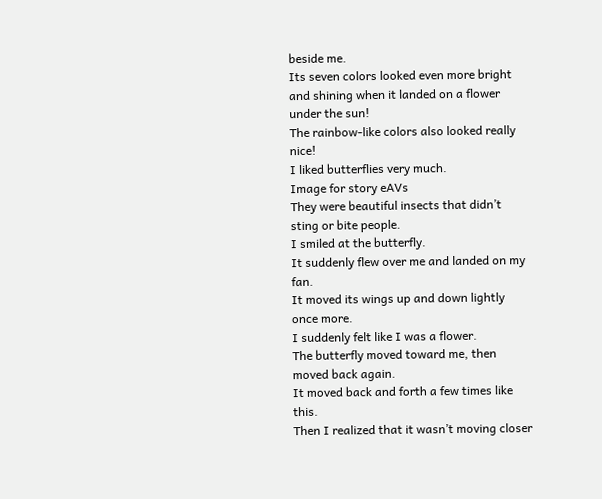beside me.
Its seven colors looked even more bright and shining when it landed on a flower under the sun!
The rainbow-like colors also looked really nice!
I liked butterflies very much.
Image for story eAVs
They were beautiful insects that didn’t sting or bite people.
I smiled at the butterfly.
It suddenly flew over me and landed on my fan.
It moved its wings up and down lightly once more.
I suddenly felt like I was a flower.
The butterfly moved toward me, then moved back again.
It moved back and forth a few times like this.
Then I realized that it wasn’t moving closer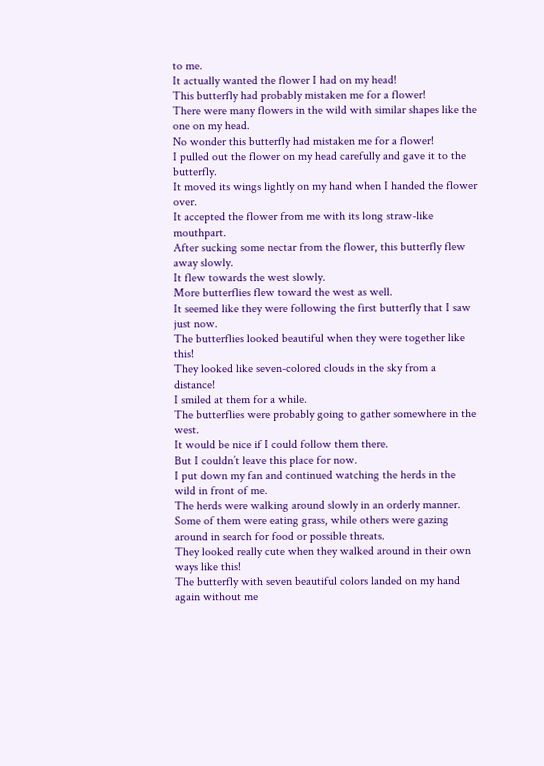to me.
It actually wanted the flower I had on my head!
This butterfly had probably mistaken me for a flower!
There were many flowers in the wild with similar shapes like the one on my head.
No wonder this butterfly had mistaken me for a flower!
I pulled out the flower on my head carefully and gave it to the butterfly.
It moved its wings lightly on my hand when I handed the flower over.
It accepted the flower from me with its long straw-like mouthpart.
After sucking some nectar from the flower, this butterfly flew away slowly.
It flew towards the west slowly.
More butterflies flew toward the west as well.
It seemed like they were following the first butterfly that I saw just now.
The butterflies looked beautiful when they were together like this!
They looked like seven-colored clouds in the sky from a distance!
I smiled at them for a while.
The butterflies were probably going to gather somewhere in the west.
It would be nice if I could follow them there.
But I couldn’t leave this place for now.
I put down my fan and continued watching the herds in the wild in front of me.
The herds were walking around slowly in an orderly manner.
Some of them were eating grass, while others were gazing around in search for food or possible threats.
They looked really cute when they walked around in their own ways like this!
The butterfly with seven beautiful colors landed on my hand again without me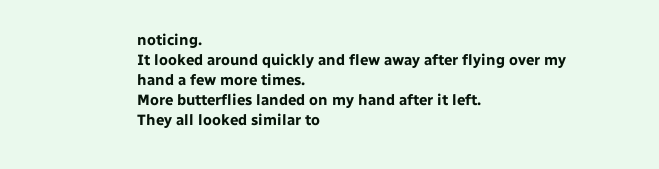noticing.
It looked around quickly and flew away after flying over my hand a few more times.
More butterflies landed on my hand after it left.
They all looked similar to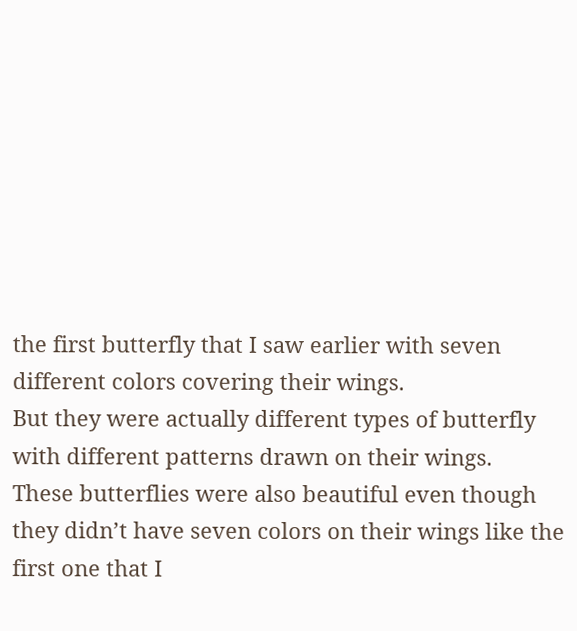the first butterfly that I saw earlier with seven different colors covering their wings.
But they were actually different types of butterfly with different patterns drawn on their wings.
These butterflies were also beautiful even though they didn’t have seven colors on their wings like the first one that I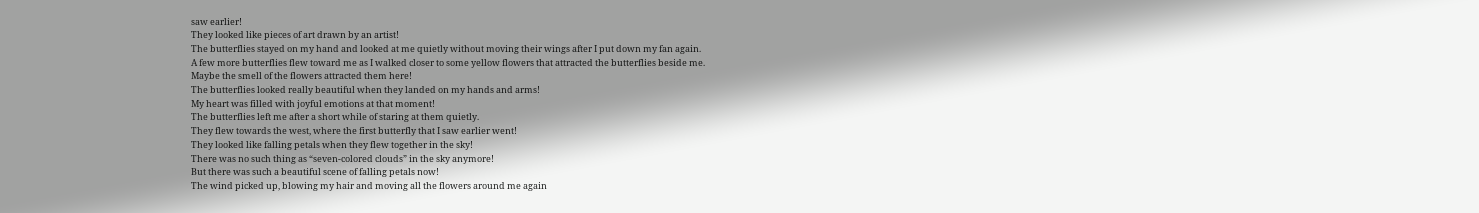saw earlier!
They looked like pieces of art drawn by an artist!
The butterflies stayed on my hand and looked at me quietly without moving their wings after I put down my fan again.
A few more butterflies flew toward me as I walked closer to some yellow flowers that attracted the butterflies beside me.
Maybe the smell of the flowers attracted them here!
The butterflies looked really beautiful when they landed on my hands and arms!
My heart was filled with joyful emotions at that moment!
The butterflies left me after a short while of staring at them quietly.
They flew towards the west, where the first butterfly that I saw earlier went!
They looked like falling petals when they flew together in the sky!
There was no such thing as “seven-colored clouds” in the sky anymore!
But there was such a beautiful scene of falling petals now!
The wind picked up, blowing my hair and moving all the flowers around me again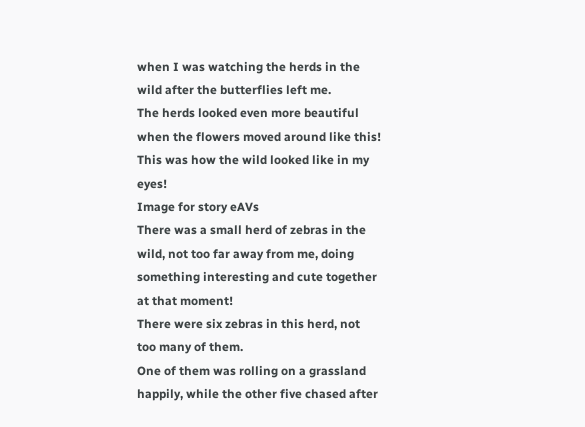when I was watching the herds in the wild after the butterflies left me.
The herds looked even more beautiful when the flowers moved around like this!
This was how the wild looked like in my eyes!
Image for story eAVs
There was a small herd of zebras in the wild, not too far away from me, doing something interesting and cute together at that moment!
There were six zebras in this herd, not too many of them.
One of them was rolling on a grassland happily, while the other five chased after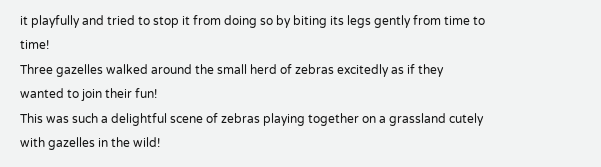it playfully and tried to stop it from doing so by biting its legs gently from time to time!
Three gazelles walked around the small herd of zebras excitedly as if they wanted to join their fun!
This was such a delightful scene of zebras playing together on a grassland cutely with gazelles in the wild!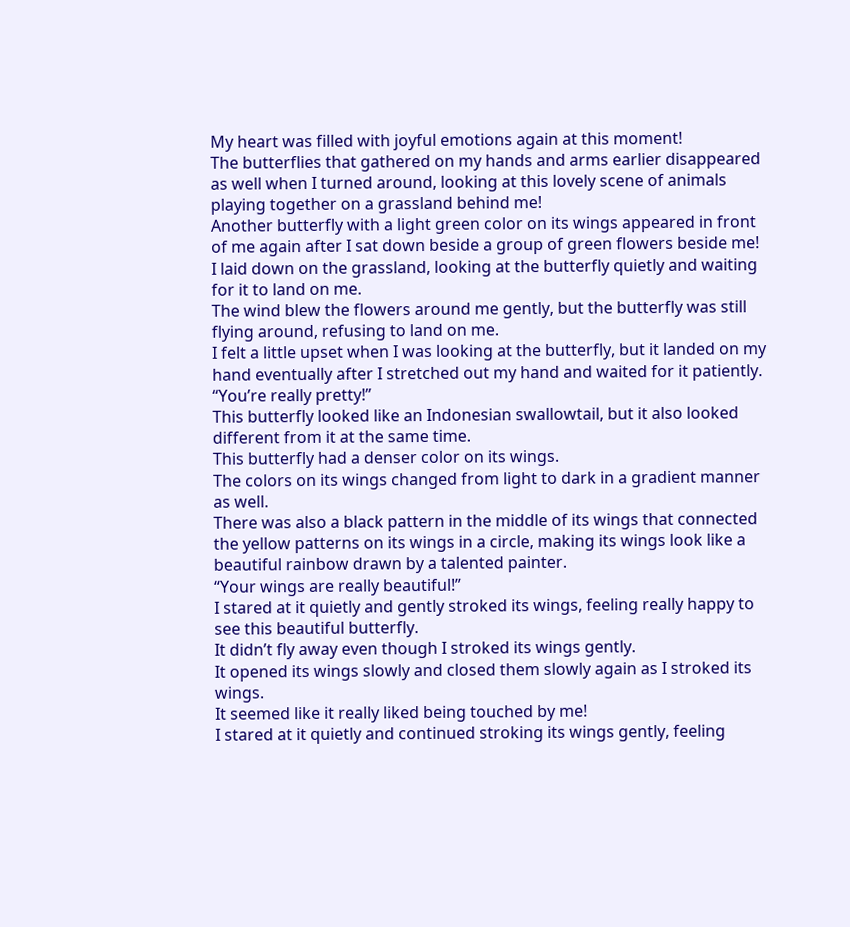My heart was filled with joyful emotions again at this moment!
The butterflies that gathered on my hands and arms earlier disappeared as well when I turned around, looking at this lovely scene of animals playing together on a grassland behind me!
Another butterfly with a light green color on its wings appeared in front of me again after I sat down beside a group of green flowers beside me!
I laid down on the grassland, looking at the butterfly quietly and waiting for it to land on me.
The wind blew the flowers around me gently, but the butterfly was still flying around, refusing to land on me.
I felt a little upset when I was looking at the butterfly, but it landed on my hand eventually after I stretched out my hand and waited for it patiently.
“You’re really pretty!”
This butterfly looked like an Indonesian swallowtail, but it also looked different from it at the same time.
This butterfly had a denser color on its wings.
The colors on its wings changed from light to dark in a gradient manner as well.
There was also a black pattern in the middle of its wings that connected the yellow patterns on its wings in a circle, making its wings look like a beautiful rainbow drawn by a talented painter.
“Your wings are really beautiful!”
I stared at it quietly and gently stroked its wings, feeling really happy to see this beautiful butterfly.
It didn’t fly away even though I stroked its wings gently.
It opened its wings slowly and closed them slowly again as I stroked its wings.
It seemed like it really liked being touched by me!
I stared at it quietly and continued stroking its wings gently, feeling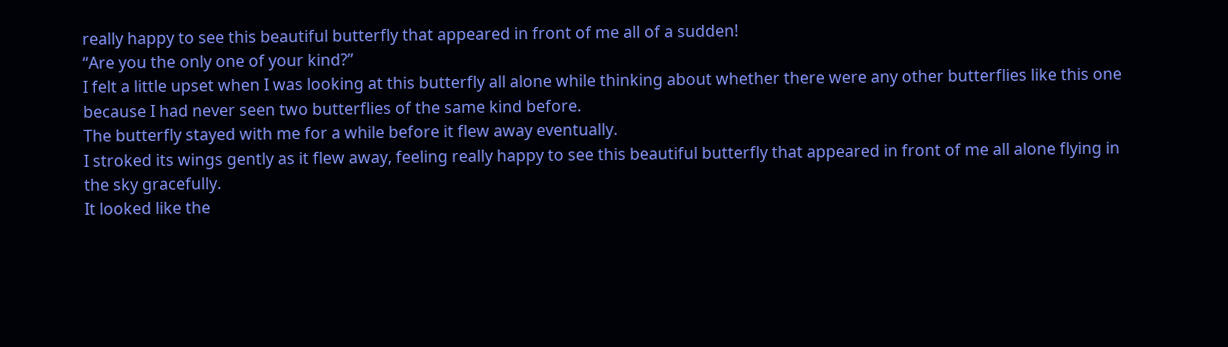really happy to see this beautiful butterfly that appeared in front of me all of a sudden!
“Are you the only one of your kind?”
I felt a little upset when I was looking at this butterfly all alone while thinking about whether there were any other butterflies like this one because I had never seen two butterflies of the same kind before.
The butterfly stayed with me for a while before it flew away eventually.
I stroked its wings gently as it flew away, feeling really happy to see this beautiful butterfly that appeared in front of me all alone flying in the sky gracefully.
It looked like the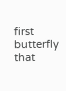first butterfly that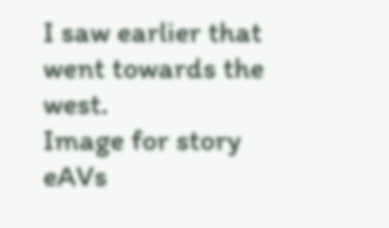I saw earlier that went towards the west.
Image for story eAVs